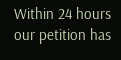Within 24 hours our petition has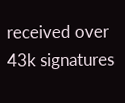received over 43k signatures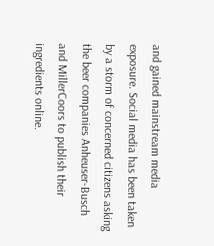and gained mainstream media exposure. Social media has been taken by a storm of concerned citizens asking the beer companies Anheuser-Busch and MillerCoors to publish their ingredients online.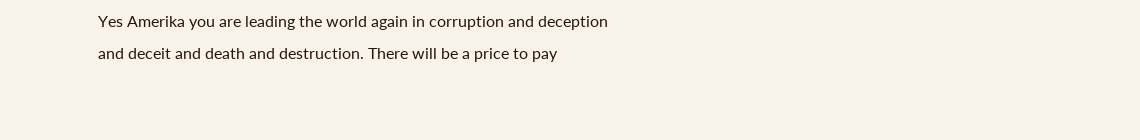Yes Amerika you are leading the world again in corruption and deception and deceit and death and destruction. There will be a price to pay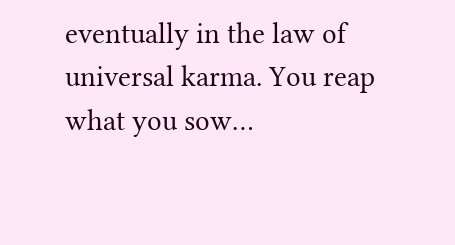eventually in the law of universal karma. You reap what you sow…